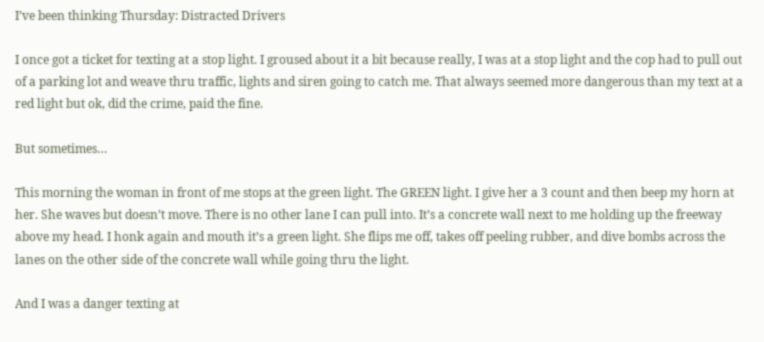I’ve been thinking Thursday: Distracted Drivers

I once got a ticket for texting at a stop light. I groused about it a bit because really, I was at a stop light and the cop had to pull out of a parking lot and weave thru traffic, lights and siren going to catch me. That always seemed more dangerous than my text at a red light but ok, did the crime, paid the fine.

But sometimes…

This morning the woman in front of me stops at the green light. The GREEN light. I give her a 3 count and then beep my horn at her. She waves but doesn’t move. There is no other lane I can pull into. It’s a concrete wall next to me holding up the freeway above my head. I honk again and mouth it’s a green light. She flips me off, takes off peeling rubber, and dive bombs across the lanes on the other side of the concrete wall while going thru the light.

And I was a danger texting at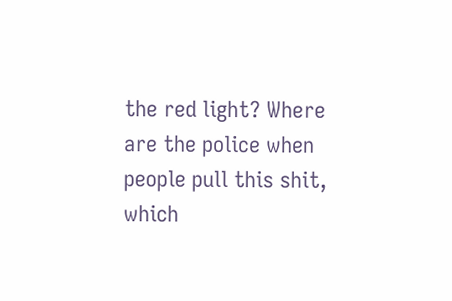the red light? Where are the police when people pull this shit, which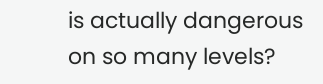is actually dangerous on so many levels?